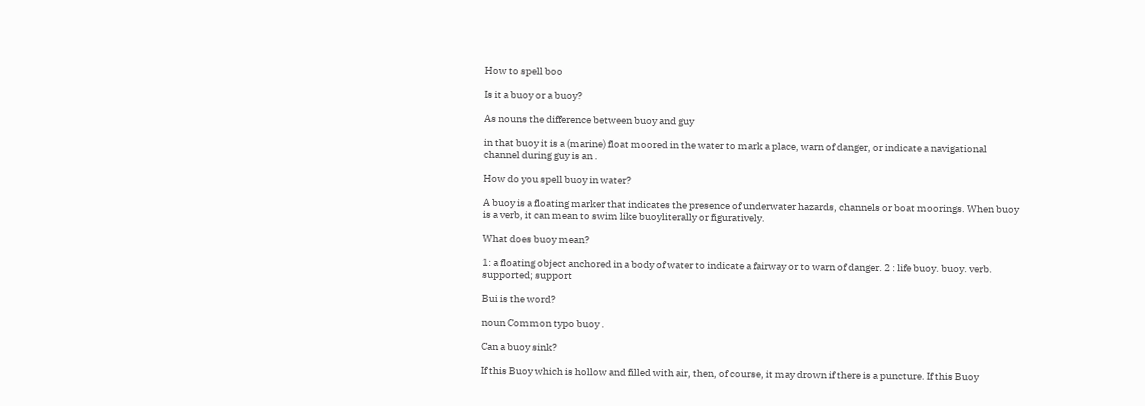How to spell boo

Is it a buoy or a buoy?

As nouns the difference between buoy and guy

in that buoy it is a (marine) float moored in the water to mark a place, warn of danger, or indicate a navigational channel during guy is an .

How do you spell buoy in water?

A buoy is a floating marker that indicates the presence of underwater hazards, channels or boat moorings. When buoy is a verb, it can mean to swim like buoyliterally or figuratively.

What does buoy mean?

1: a floating object anchored in a body of water to indicate a fairway or to warn of danger. 2 : life buoy. buoy. verb. supported; support

Bui is the word?

noun Common typo buoy .

Can a buoy sink?

If this Buoy which is hollow and filled with air, then, of course, it may drown if there is a puncture. If this Buoy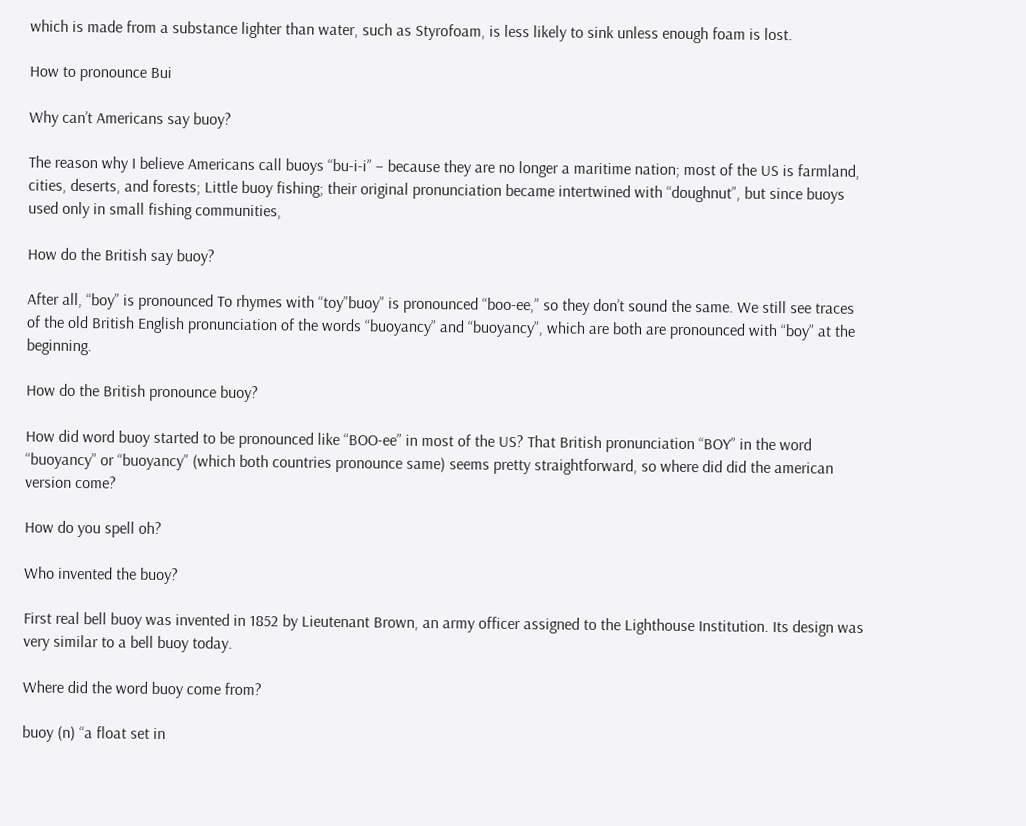which is made from a substance lighter than water, such as Styrofoam, is less likely to sink unless enough foam is lost.

How to pronounce Bui

Why can’t Americans say buoy?

The reason why I believe Americans call buoys “bu-i-i” – because they are no longer a maritime nation; most of the US is farmland, cities, deserts, and forests; Little buoy fishing; their original pronunciation became intertwined with “doughnut”, but since buoys used only in small fishing communities,

How do the British say buoy?

After all, “boy” is pronounced To rhymes with “toy”buoy” is pronounced “boo-ee,” so they don’t sound the same. We still see traces of the old British English pronunciation of the words “buoyancy” and “buoyancy”, which are both are pronounced with “boy” at the beginning.

How do the British pronounce buoy?

How did word buoy started to be pronounced like “BOO-ee” in most of the US? That British pronunciation “BOY” in the word “buoyancy” or “buoyancy” (which both countries pronounce same) seems pretty straightforward, so where did did the american version come?

How do you spell oh?

Who invented the buoy?

First real bell buoy was invented in 1852 by Lieutenant Brown, an army officer assigned to the Lighthouse Institution. Its design was very similar to a bell buoy today.

Where did the word buoy come from?

buoy (n) “a float set in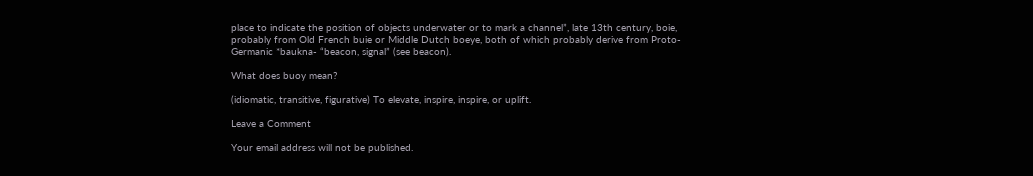place to indicate the position of objects underwater or to mark a channel”, late 13th century, boie, probably from Old French buie or Middle Dutch boeye, both of which probably derive from Proto-Germanic *baukna- “beacon, signal” (see beacon).

What does buoy mean?

(idiomatic, transitive, figurative) To elevate, inspire, inspire, or uplift.

Leave a Comment

Your email address will not be published.